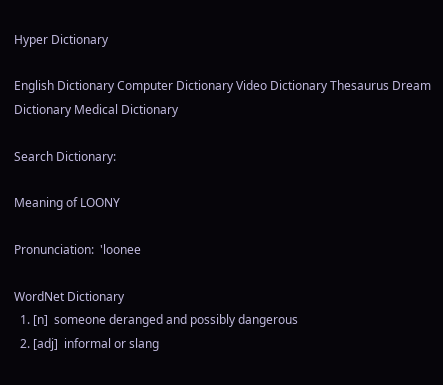Hyper Dictionary

English Dictionary Computer Dictionary Video Dictionary Thesaurus Dream Dictionary Medical Dictionary

Search Dictionary:

Meaning of LOONY

Pronunciation:  'loonee

WordNet Dictionary
  1. [n]  someone deranged and possibly dangerous
  2. [adj]  informal or slang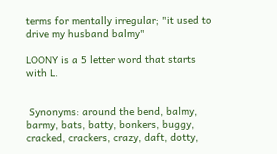terms for mentally irregular; "it used to drive my husband balmy"

LOONY is a 5 letter word that starts with L.


 Synonyms: around the bend, balmy, barmy, bats, batty, bonkers, buggy, cracked, crackers, crazy, daft, dotty,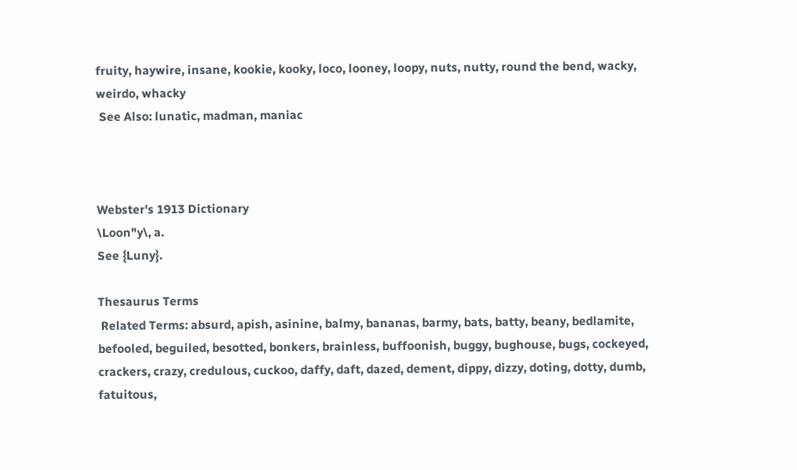fruity, haywire, insane, kookie, kooky, loco, looney, loopy, nuts, nutty, round the bend, wacky, weirdo, whacky
 See Also: lunatic, madman, maniac



Webster's 1913 Dictionary
\Loon"y\, a.
See {Luny}.

Thesaurus Terms
 Related Terms: absurd, apish, asinine, balmy, bananas, barmy, bats, batty, beany, bedlamite, befooled, beguiled, besotted, bonkers, brainless, buffoonish, buggy, bughouse, bugs, cockeyed, crackers, crazy, credulous, cuckoo, daffy, daft, dazed, dement, dippy, dizzy, doting, dotty, dumb, fatuitous,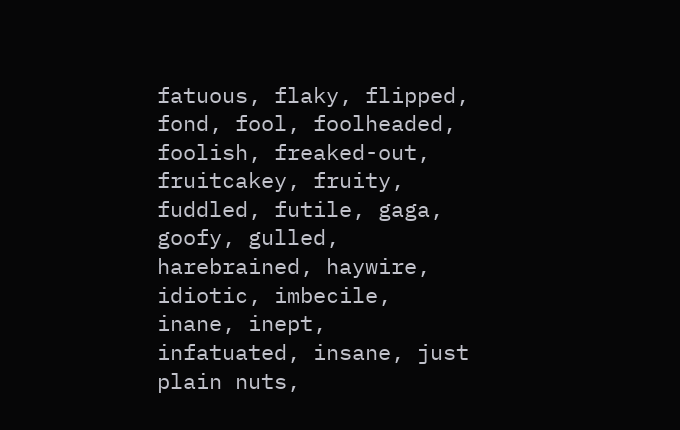fatuous, flaky, flipped, fond, fool, foolheaded, foolish, freaked-out, fruitcakey, fruity, fuddled, futile, gaga, goofy, gulled, harebrained, haywire, idiotic, imbecile, inane, inept, infatuated, insane, just plain nuts,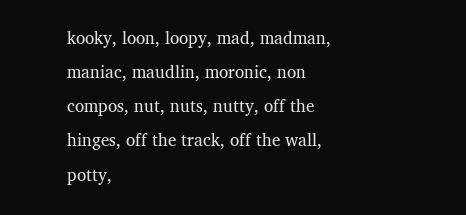kooky, loon, loopy, mad, madman, maniac, maudlin, moronic, non compos, nut, nuts, nutty, off the hinges, off the track, off the wall, potty,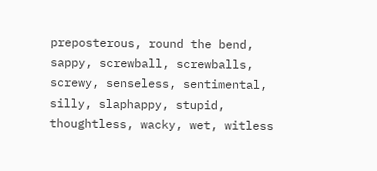preposterous, round the bend, sappy, screwball, screwballs, screwy, senseless, sentimental, silly, slaphappy, stupid, thoughtless, wacky, wet, witless